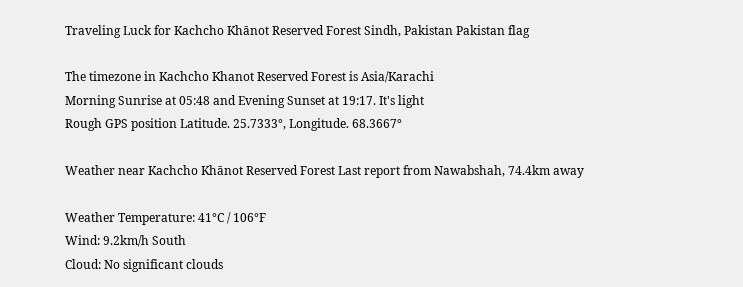Traveling Luck for Kachcho Khānot Reserved Forest Sindh, Pakistan Pakistan flag

The timezone in Kachcho Khanot Reserved Forest is Asia/Karachi
Morning Sunrise at 05:48 and Evening Sunset at 19:17. It's light
Rough GPS position Latitude. 25.7333°, Longitude. 68.3667°

Weather near Kachcho Khānot Reserved Forest Last report from Nawabshah, 74.4km away

Weather Temperature: 41°C / 106°F
Wind: 9.2km/h South
Cloud: No significant clouds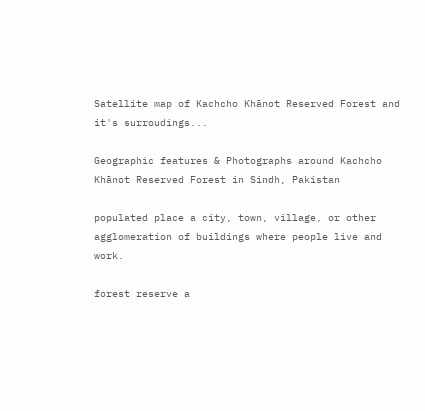Satellite map of Kachcho Khānot Reserved Forest and it's surroudings...

Geographic features & Photographs around Kachcho Khānot Reserved Forest in Sindh, Pakistan

populated place a city, town, village, or other agglomeration of buildings where people live and work.

forest reserve a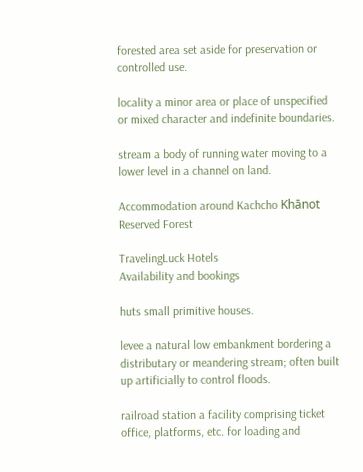forested area set aside for preservation or controlled use.

locality a minor area or place of unspecified or mixed character and indefinite boundaries.

stream a body of running water moving to a lower level in a channel on land.

Accommodation around Kachcho Khānot Reserved Forest

TravelingLuck Hotels
Availability and bookings

huts small primitive houses.

levee a natural low embankment bordering a distributary or meandering stream; often built up artificially to control floods.

railroad station a facility comprising ticket office, platforms, etc. for loading and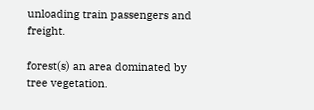unloading train passengers and freight.

forest(s) an area dominated by tree vegetation.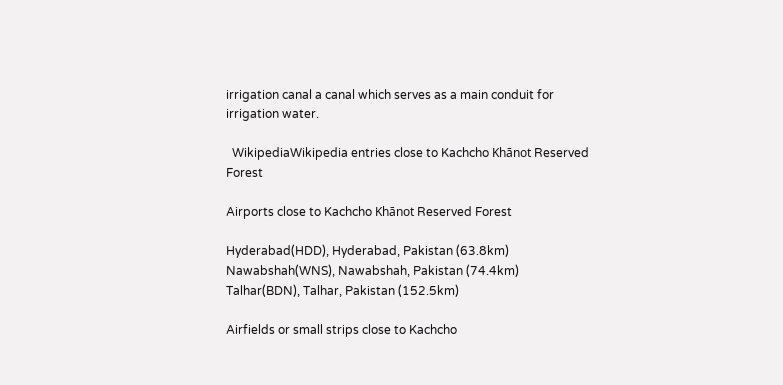irrigation canal a canal which serves as a main conduit for irrigation water.

  WikipediaWikipedia entries close to Kachcho Khānot Reserved Forest

Airports close to Kachcho Khānot Reserved Forest

Hyderabad(HDD), Hyderabad, Pakistan (63.8km)
Nawabshah(WNS), Nawabshah, Pakistan (74.4km)
Talhar(BDN), Talhar, Pakistan (152.5km)

Airfields or small strips close to Kachcho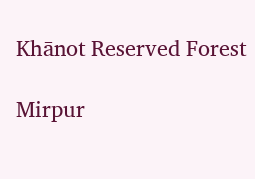Khānot Reserved Forest

Mirpur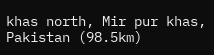khas north, Mir pur khas, Pakistan (98.5km)